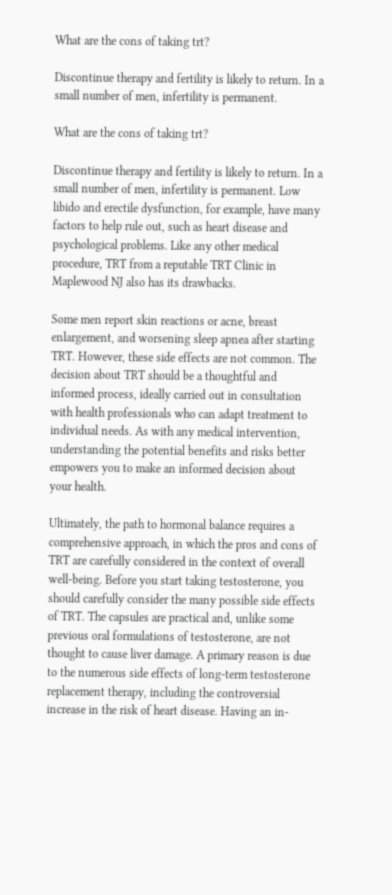What are the cons of taking trt?

Discontinue therapy and fertility is likely to return. In a small number of men, infertility is permanent.

What are the cons of taking trt?

Discontinue therapy and fertility is likely to return. In a small number of men, infertility is permanent. Low libido and erectile dysfunction, for example, have many factors to help rule out, such as heart disease and psychological problems. Like any other medical procedure, TRT from a reputable TRT Clinic in Maplewood NJ also has its drawbacks.

Some men report skin reactions or acne, breast enlargement, and worsening sleep apnea after starting TRT. However, these side effects are not common. The decision about TRT should be a thoughtful and informed process, ideally carried out in consultation with health professionals who can adapt treatment to individual needs. As with any medical intervention, understanding the potential benefits and risks better empowers you to make an informed decision about your health.

Ultimately, the path to hormonal balance requires a comprehensive approach, in which the pros and cons of TRT are carefully considered in the context of overall well-being. Before you start taking testosterone, you should carefully consider the many possible side effects of TRT. The capsules are practical and, unlike some previous oral formulations of testosterone, are not thought to cause liver damage. A primary reason is due to the numerous side effects of long-term testosterone replacement therapy, including the controversial increase in the risk of heart disease. Having an in-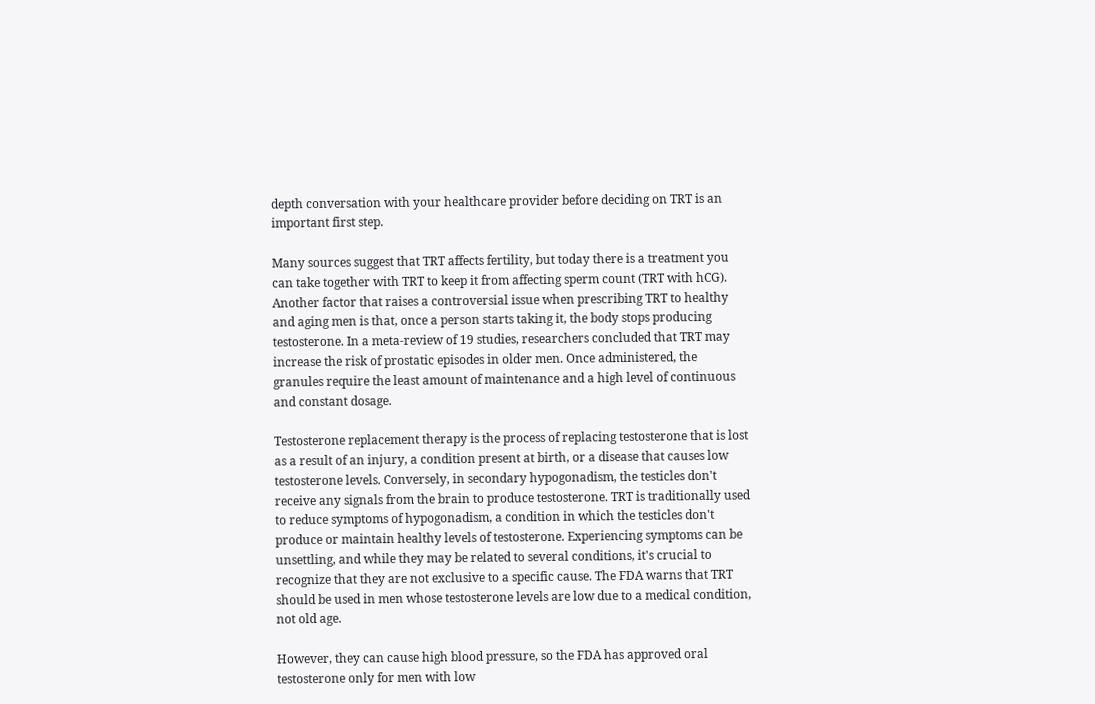depth conversation with your healthcare provider before deciding on TRT is an important first step.

Many sources suggest that TRT affects fertility, but today there is a treatment you can take together with TRT to keep it from affecting sperm count (TRT with hCG). Another factor that raises a controversial issue when prescribing TRT to healthy and aging men is that, once a person starts taking it, the body stops producing testosterone. In a meta-review of 19 studies, researchers concluded that TRT may increase the risk of prostatic episodes in older men. Once administered, the granules require the least amount of maintenance and a high level of continuous and constant dosage.

Testosterone replacement therapy is the process of replacing testosterone that is lost as a result of an injury, a condition present at birth, or a disease that causes low testosterone levels. Conversely, in secondary hypogonadism, the testicles don't receive any signals from the brain to produce testosterone. TRT is traditionally used to reduce symptoms of hypogonadism, a condition in which the testicles don't produce or maintain healthy levels of testosterone. Experiencing symptoms can be unsettling, and while they may be related to several conditions, it's crucial to recognize that they are not exclusive to a specific cause. The FDA warns that TRT should be used in men whose testosterone levels are low due to a medical condition, not old age.

However, they can cause high blood pressure, so the FDA has approved oral testosterone only for men with low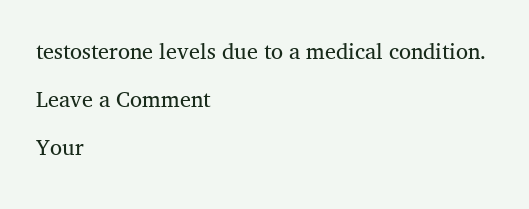testosterone levels due to a medical condition.

Leave a Comment

Your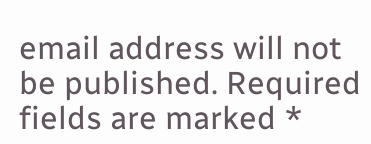email address will not be published. Required fields are marked *